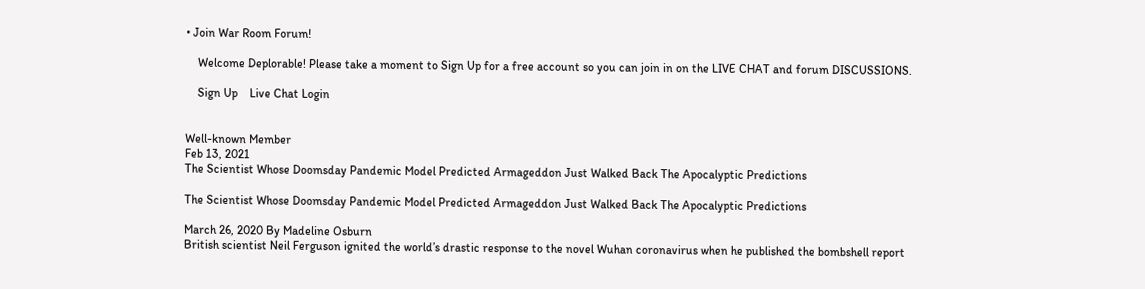• Join War Room Forum!

    Welcome Deplorable! Please take a moment to Sign Up for a free account so you can join in on the LIVE CHAT and forum DISCUSSIONS.

    Sign Up    Live Chat Login


Well-known Member
Feb 13, 2021
The Scientist Whose Doomsday Pandemic Model Predicted Armageddon Just Walked Back The Apocalyptic Predictions

The Scientist Whose Doomsday Pandemic Model Predicted Armageddon Just Walked Back The Apocalyptic Predictions

March 26, 2020 By Madeline Osburn
British scientist Neil Ferguson ignited the world’s drastic response to the novel Wuhan coronavirus when he published the bombshell report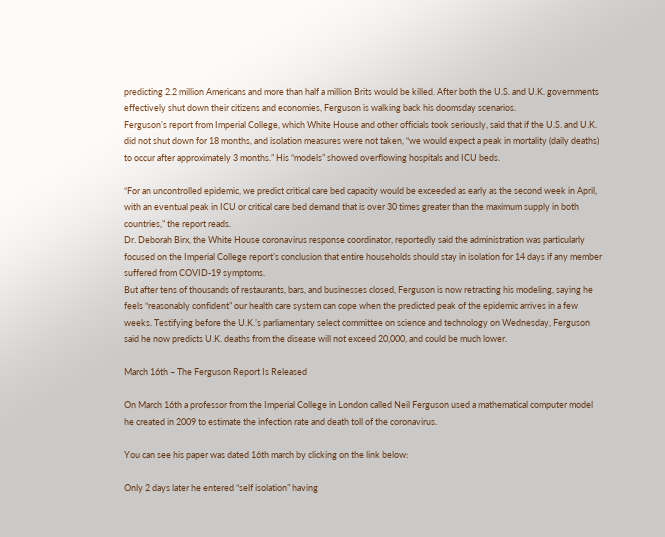predicting 2.2 million Americans and more than half a million Brits would be killed. After both the U.S. and U.K. governments effectively shut down their citizens and economies, Ferguson is walking back his doomsday scenarios.
Ferguson’s report from Imperial College, which White House and other officials took seriously, said that if the U.S. and U.K. did not shut down for 18 months, and isolation measures were not taken, “we would expect a peak in mortality (daily deaths) to occur after approximately 3 months.” His “models” showed overflowing hospitals and ICU beds.

“For an uncontrolled epidemic, we predict critical care bed capacity would be exceeded as early as the second week in April, with an eventual peak in ICU or critical care bed demand that is over 30 times greater than the maximum supply in both countries,” the report reads.
Dr. Deborah Birx, the White House coronavirus response coordinator, reportedly said the administration was particularly focused on the Imperial College report’s conclusion that entire households should stay in isolation for 14 days if any member suffered from COVID-19 symptoms.
But after tens of thousands of restaurants, bars, and businesses closed, Ferguson is now retracting his modeling, saying he feels “reasonably confident” our health care system can cope when the predicted peak of the epidemic arrives in a few weeks. Testifying before the U.K.’s parliamentary select committee on science and technology on Wednesday, Ferguson said he now predicts U.K. deaths from the disease will not exceed 20,000, and could be much lower.

March 16th – The Ferguson Report Is Released

On March 16th a professor from the Imperial College in London called Neil Ferguson used a mathematical computer model he created in 2009 to estimate the infection rate and death toll of the coronavirus.

You can see his paper was dated 16th march by clicking on the link below:

Only 2 days later he entered “self isolation” having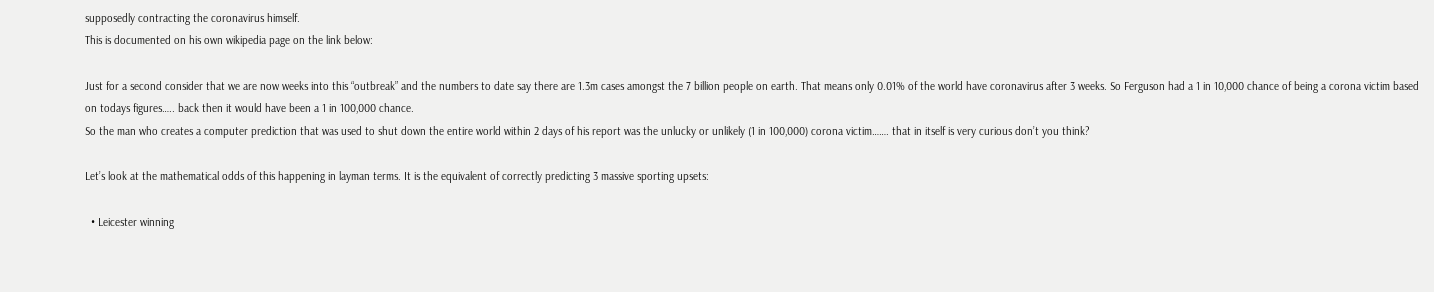supposedly contracting the coronavirus himself.
This is documented on his own wikipedia page on the link below:

Just for a second consider that we are now weeks into this “outbreak” and the numbers to date say there are 1.3m cases amongst the 7 billion people on earth. That means only 0.01% of the world have coronavirus after 3 weeks. So Ferguson had a 1 in 10,000 chance of being a corona victim based on todays figures….. back then it would have been a 1 in 100,000 chance.
So the man who creates a computer prediction that was used to shut down the entire world within 2 days of his report was the unlucky or unlikely (1 in 100,000) corona victim……. that in itself is very curious don’t you think?

Let’s look at the mathematical odds of this happening in layman terms. It is the equivalent of correctly predicting 3 massive sporting upsets:

  • Leicester winning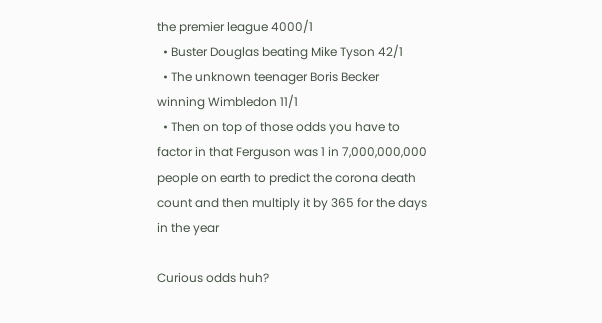the premier league 4000/1
  • Buster Douglas beating Mike Tyson 42/1
  • The unknown teenager Boris Becker winning Wimbledon 11/1
  • Then on top of those odds you have to factor in that Ferguson was 1 in 7,000,000,000 people on earth to predict the corona death count and then multiply it by 365 for the days in the year

Curious odds huh?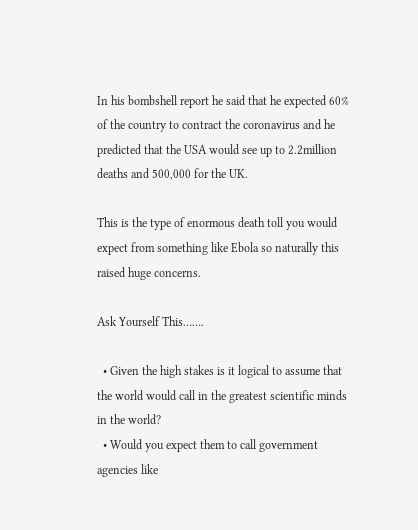In his bombshell report he said that he expected 60% of the country to contract the coronavirus and he predicted that the USA would see up to 2.2million deaths and 500,000 for the UK.

This is the type of enormous death toll you would expect from something like Ebola so naturally this raised huge concerns.

Ask Yourself This…….

  • Given the high stakes is it logical to assume that the world would call in the greatest scientific minds in the world?
  • Would you expect them to call government agencies like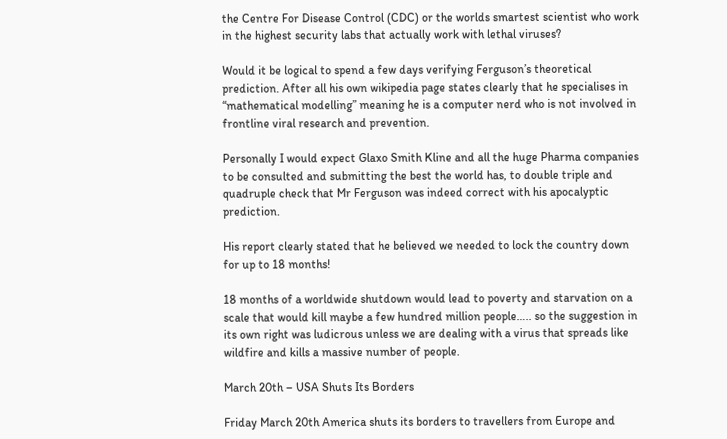the Centre For Disease Control (CDC) or the worlds smartest scientist who work in the highest security labs that actually work with lethal viruses?

Would it be logical to spend a few days verifying Ferguson’s theoretical prediction. After all his own wikipedia page states clearly that he specialises in “mathematical modelling” meaning he is a computer nerd who is not involved in frontline viral research and prevention.

Personally I would expect Glaxo Smith Kline and all the huge Pharma companies to be consulted and submitting the best the world has, to double triple and quadruple check that Mr Ferguson was indeed correct with his apocalyptic prediction.

His report clearly stated that he believed we needed to lock the country down for up to 18 months!

18 months of a worldwide shutdown would lead to poverty and starvation on a scale that would kill maybe a few hundred million people….. so the suggestion in its own right was ludicrous unless we are dealing with a virus that spreads like wildfire and kills a massive number of people.

March 20th – USA Shuts Its Borders

Friday March 20th America shuts its borders to travellers from Europe and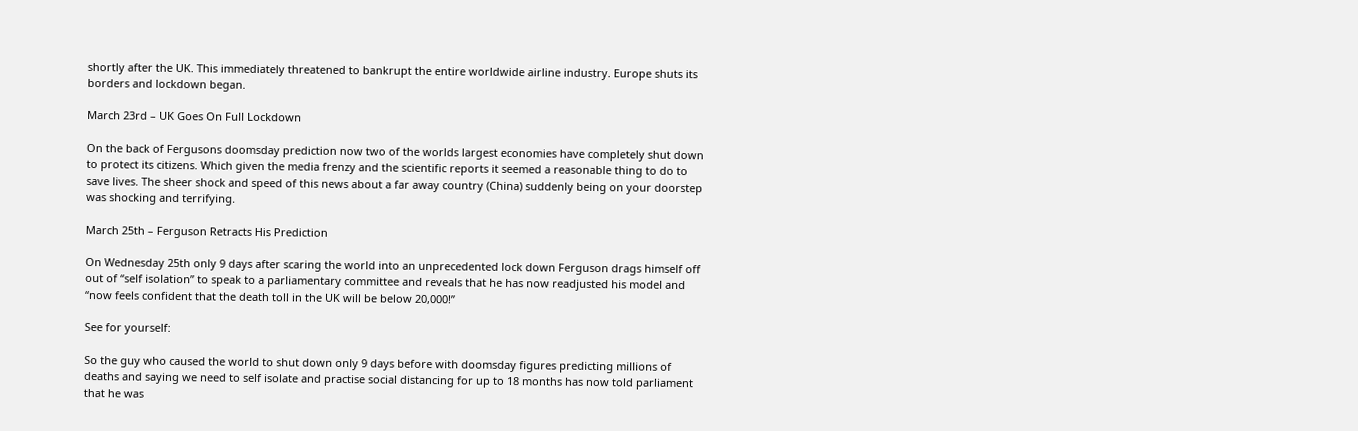shortly after the UK. This immediately threatened to bankrupt the entire worldwide airline industry. Europe shuts its borders and lockdown began.

March 23rd – UK Goes On Full Lockdown

On the back of Fergusons doomsday prediction now two of the worlds largest economies have completely shut down to protect its citizens. Which given the media frenzy and the scientific reports it seemed a reasonable thing to do to save lives. The sheer shock and speed of this news about a far away country (China) suddenly being on your doorstep was shocking and terrifying.

March 25th – Ferguson Retracts His Prediction

On Wednesday 25th only 9 days after scaring the world into an unprecedented lock down Ferguson drags himself off out of “self isolation” to speak to a parliamentary committee and reveals that he has now readjusted his model and “now feels confident that the death toll in the UK will be below 20,000!”

See for yourself:

So the guy who caused the world to shut down only 9 days before with doomsday figures predicting millions of deaths and saying we need to self isolate and practise social distancing for up to 18 months has now told parliament that he was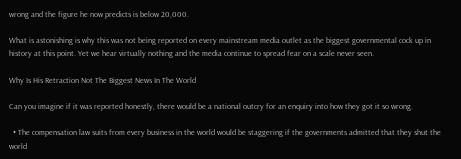wrong and the figure he now predicts is below 20,000.

What is astonishing is why this was not being reported on every mainstream media outlet as the biggest governmental cock up in history at this point. Yet we hear virtually nothing and the media continue to spread fear on a scale never seen.

Why Is His Retraction Not The Biggest News In The World

Can you imagine if it was reported honestly, there would be a national outcry for an enquiry into how they got it so wrong.

  • The compensation law suits from every business in the world would be staggering if the governments admitted that they shut the world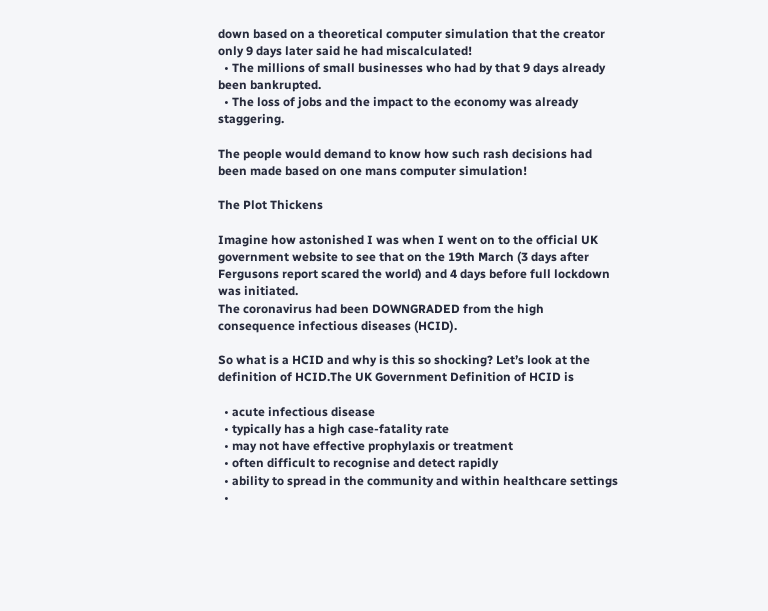down based on a theoretical computer simulation that the creator only 9 days later said he had miscalculated!
  • The millions of small businesses who had by that 9 days already been bankrupted.
  • The loss of jobs and the impact to the economy was already staggering.

The people would demand to know how such rash decisions had been made based on one mans computer simulation!

The Plot Thickens

Imagine how astonished I was when I went on to the official UK government website to see that on the 19th March (3 days after Fergusons report scared the world) and 4 days before full lockdown was initiated.
The coronavirus had been DOWNGRADED from the high consequence infectious diseases (HCID).

So what is a HCID and why is this so shocking? Let’s look at the definition of HCID.The UK Government Definition of HCID is

  • acute infectious disease
  • typically has a high case-fatality rate
  • may not have effective prophylaxis or treatment
  • often difficult to recognise and detect rapidly
  • ability to spread in the community and within healthcare settings
  •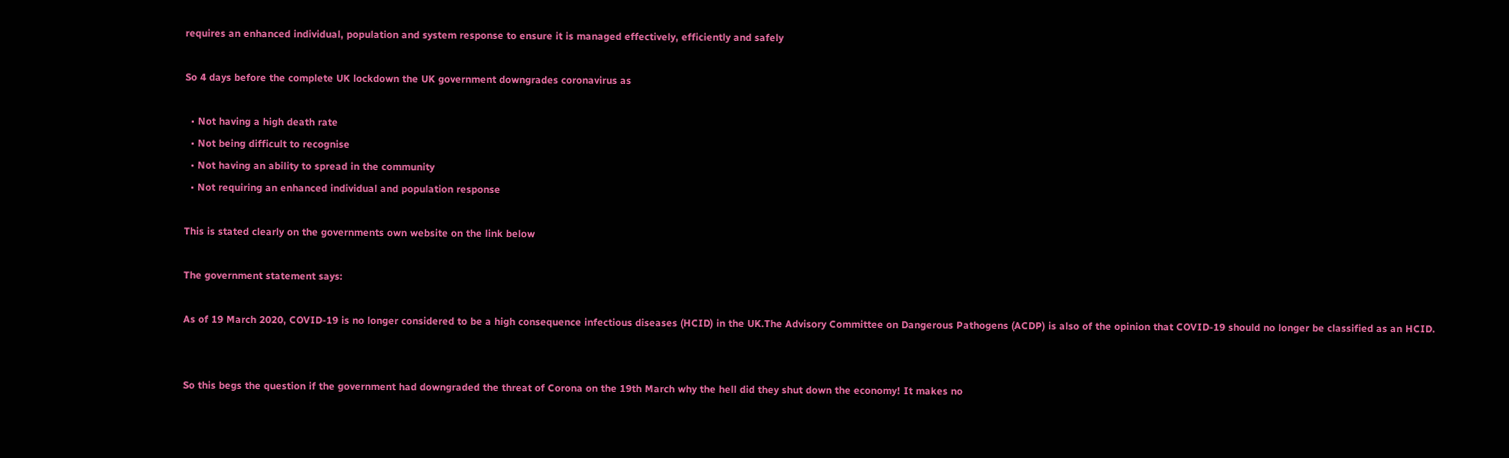requires an enhanced individual, population and system response to ensure it is managed effectively, efficiently and safely

So 4 days before the complete UK lockdown the UK government downgrades coronavirus as

  • Not having a high death rate
  • Not being difficult to recognise
  • Not having an ability to spread in the community
  • Not requiring an enhanced individual and population response

This is stated clearly on the governments own website on the link below

The government statement says:

As of 19 March 2020, COVID-19 is no longer considered to be a high consequence infectious diseases (HCID) in the UK.The Advisory Committee on Dangerous Pathogens (ACDP) is also of the opinion that COVID-19 should no longer be classified as an HCID.


So this begs the question if the government had downgraded the threat of Corona on the 19th March why the hell did they shut down the economy! It makes no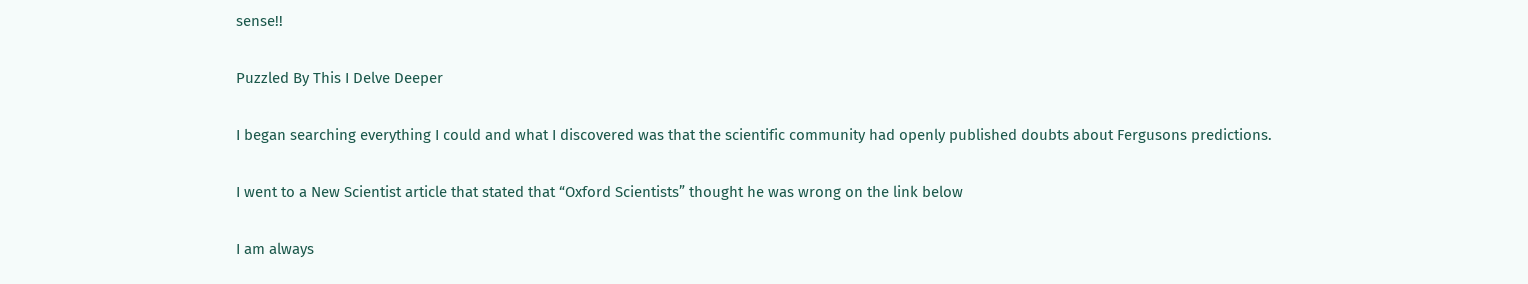sense!!

Puzzled By This I Delve Deeper

I began searching everything I could and what I discovered was that the scientific community had openly published doubts about Fergusons predictions.

I went to a New Scientist article that stated that “Oxford Scientists” thought he was wrong on the link below

I am always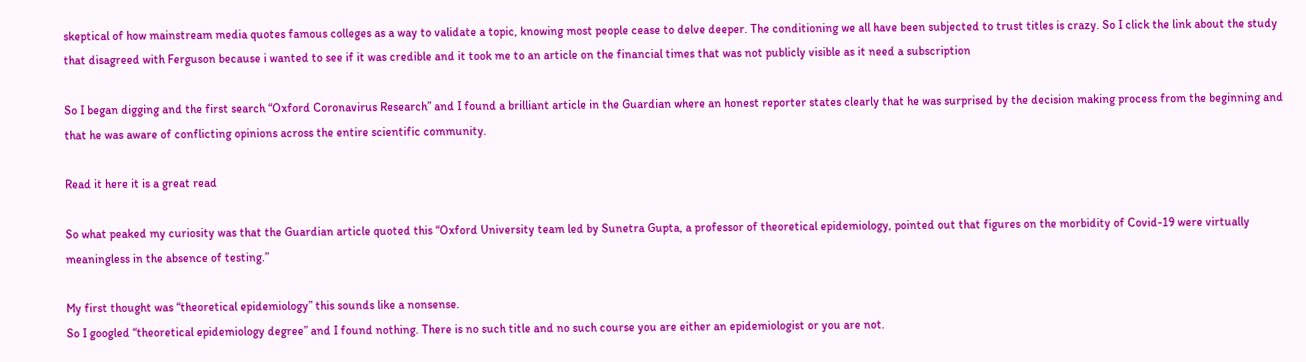skeptical of how mainstream media quotes famous colleges as a way to validate a topic, knowing most people cease to delve deeper. The conditioning we all have been subjected to trust titles is crazy. So I click the link about the study that disagreed with Ferguson because i wanted to see if it was credible and it took me to an article on the financial times that was not publicly visible as it need a subscription

So I began digging and the first search “Oxford Coronavirus Research” and I found a brilliant article in the Guardian where an honest reporter states clearly that he was surprised by the decision making process from the beginning and that he was aware of conflicting opinions across the entire scientific community.

Read it here it is a great read

So what peaked my curiosity was that the Guardian article quoted this “Oxford University team led by Sunetra Gupta, a professor of theoretical epidemiology, pointed out that figures on the morbidity of Covid-19 were virtually meaningless in the absence of testing.”

My first thought was “theoretical epidemiology” this sounds like a nonsense.
So I googled “theoretical epidemiology degree” and I found nothing. There is no such title and no such course you are either an epidemiologist or you are not.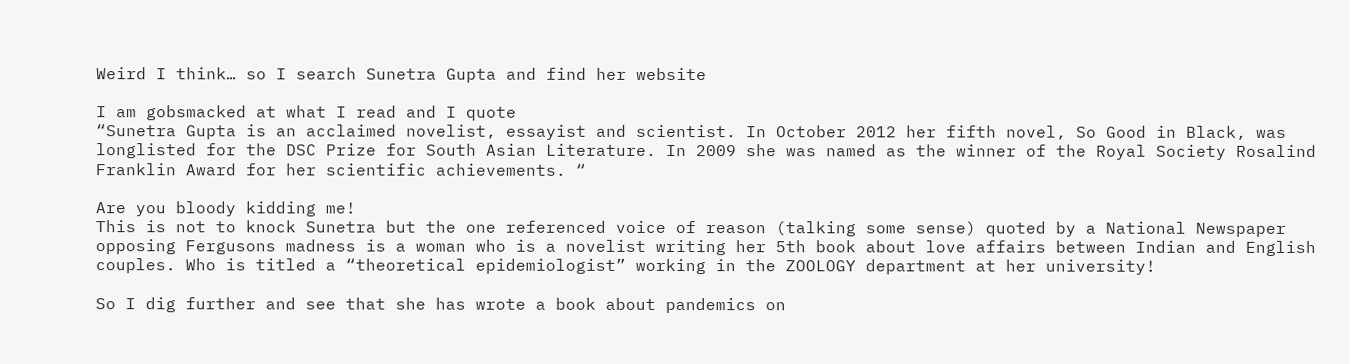Weird I think… so I search Sunetra Gupta and find her website

I am gobsmacked at what I read and I quote
“Sunetra Gupta is an acclaimed novelist, essayist and scientist. In October 2012 her fifth novel, So Good in Black, was longlisted for the DSC Prize for South Asian Literature. In 2009 she was named as the winner of the Royal Society Rosalind Franklin Award for her scientific achievements. “

Are you bloody kidding me!
This is not to knock Sunetra but the one referenced voice of reason (talking some sense) quoted by a National Newspaper opposing Fergusons madness is a woman who is a novelist writing her 5th book about love affairs between Indian and English couples. Who is titled a “theoretical epidemiologist” working in the ZOOLOGY department at her university!

So I dig further and see that she has wrote a book about pandemics on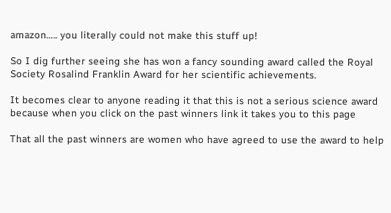amazon….. you literally could not make this stuff up!

So I dig further seeing she has won a fancy sounding award called the Royal Society Rosalind Franklin Award for her scientific achievements.

It becomes clear to anyone reading it that this is not a serious science award because when you click on the past winners link it takes you to this page

That all the past winners are women who have agreed to use the award to help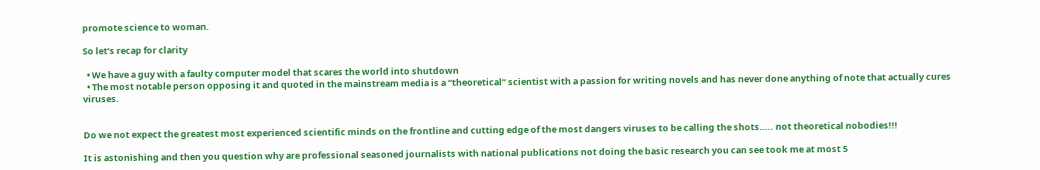promote science to woman.

So let’s recap for clarity

  • We have a guy with a faulty computer model that scares the world into shutdown
  • The most notable person opposing it and quoted in the mainstream media is a “theoretical” scientist with a passion for writing novels and has never done anything of note that actually cures viruses.


Do we not expect the greatest most experienced scientific minds on the frontline and cutting edge of the most dangers viruses to be calling the shots….. not theoretical nobodies!!!

It is astonishing and then you question why are professional seasoned journalists with national publications not doing the basic research you can see took me at most 5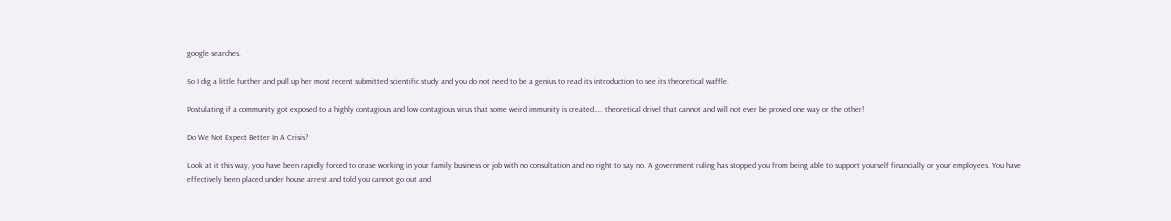google searches.

So I dig a little further and pull up her most recent submitted scientific study and you do not need to be a genius to read its introduction to see its theoretical waffle.

Postulating if a community got exposed to a highly contagious and low contagious virus that some weird immunity is created….. theoretical drivel that cannot and will not ever be proved one way or the other!

Do We Not Expect Better In A Crisis?

Look at it this way, you have been rapidly forced to cease working in your family business or job with no consultation and no right to say no. A government ruling has stopped you from being able to support yourself financially or your employees. You have effectively been placed under house arrest and told you cannot go out and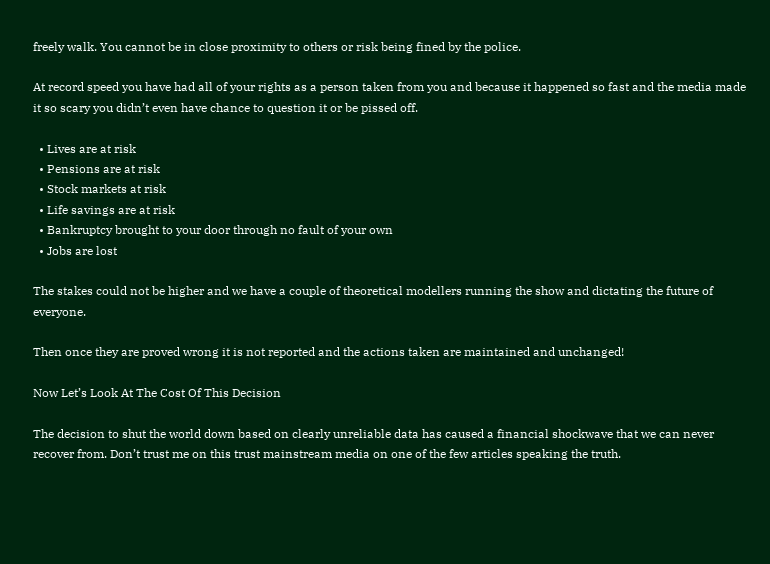freely walk. You cannot be in close proximity to others or risk being fined by the police.

At record speed you have had all of your rights as a person taken from you and because it happened so fast and the media made it so scary you didn’t even have chance to question it or be pissed off.

  • Lives are at risk
  • Pensions are at risk
  • Stock markets at risk
  • Life savings are at risk
  • Bankruptcy brought to your door through no fault of your own
  • Jobs are lost

The stakes could not be higher and we have a couple of theoretical modellers running the show and dictating the future of everyone.

Then once they are proved wrong it is not reported and the actions taken are maintained and unchanged!

Now Let’s Look At The Cost Of This Decision

The decision to shut the world down based on clearly unreliable data has caused a financial shockwave that we can never recover from. Don’t trust me on this trust mainstream media on one of the few articles speaking the truth.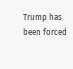Trump has been forced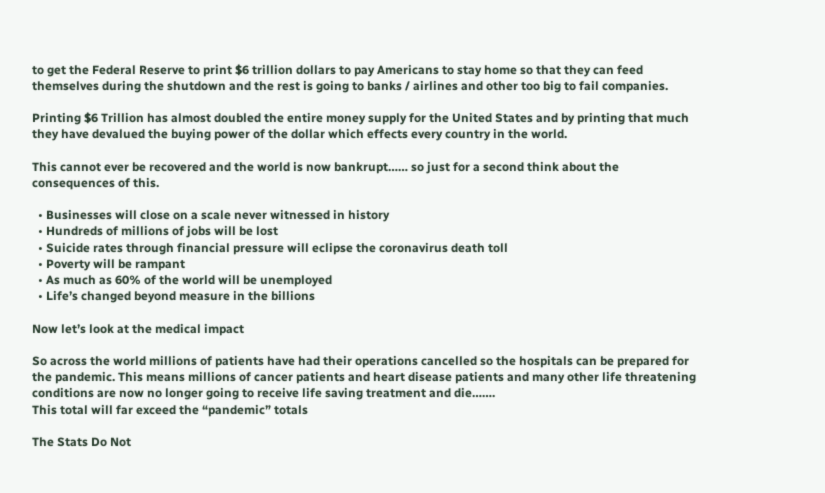to get the Federal Reserve to print $6 trillion dollars to pay Americans to stay home so that they can feed themselves during the shutdown and the rest is going to banks / airlines and other too big to fail companies.

Printing $6 Trillion has almost doubled the entire money supply for the United States and by printing that much they have devalued the buying power of the dollar which effects every country in the world.

This cannot ever be recovered and the world is now bankrupt…… so just for a second think about the consequences of this.

  • Businesses will close on a scale never witnessed in history
  • Hundreds of millions of jobs will be lost
  • Suicide rates through financial pressure will eclipse the coronavirus death toll
  • Poverty will be rampant
  • As much as 60% of the world will be unemployed
  • Life’s changed beyond measure in the billions

Now let’s look at the medical impact

So across the world millions of patients have had their operations cancelled so the hospitals can be prepared for the pandemic. This means millions of cancer patients and heart disease patients and many other life threatening conditions are now no longer going to receive life saving treatment and die…….
This total will far exceed the “pandemic” totals

The Stats Do Not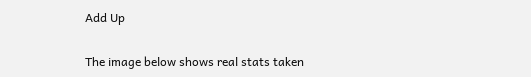Add Up

The image below shows real stats taken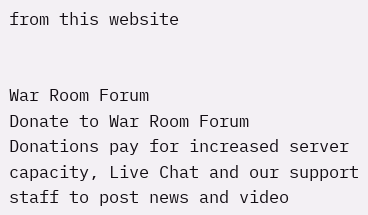from this website


War Room Forum
Donate to War Room Forum
Donations pay for increased server capacity, Live Chat and our support staff to post news and video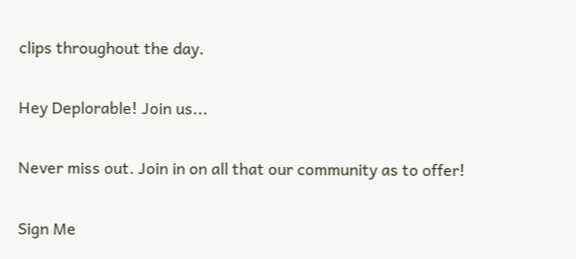clips throughout the day.

Hey Deplorable! Join us...

Never miss out. Join in on all that our community as to offer!

Sign Me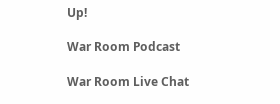Up!

War Room Podcast

War Room Live Chat